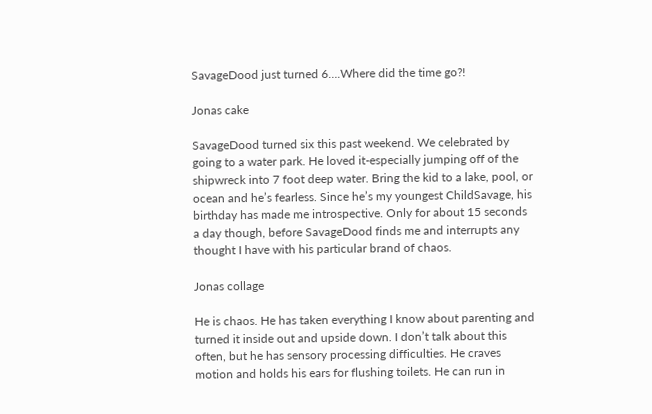SavageDood just turned 6….Where did the time go?!

Jonas cake

SavageDood turned six this past weekend. We celebrated by going to a water park. He loved it-especially jumping off of the shipwreck into 7 foot deep water. Bring the kid to a lake, pool, or ocean and he’s fearless. Since he’s my youngest ChildSavage, his birthday has made me introspective. Only for about 15 seconds a day though, before SavageDood finds me and interrupts any thought I have with his particular brand of chaos.

Jonas collage

He is chaos. He has taken everything I know about parenting and turned it inside out and upside down. I don’t talk about this often, but he has sensory processing difficulties. He craves motion and holds his ears for flushing toilets. He can run in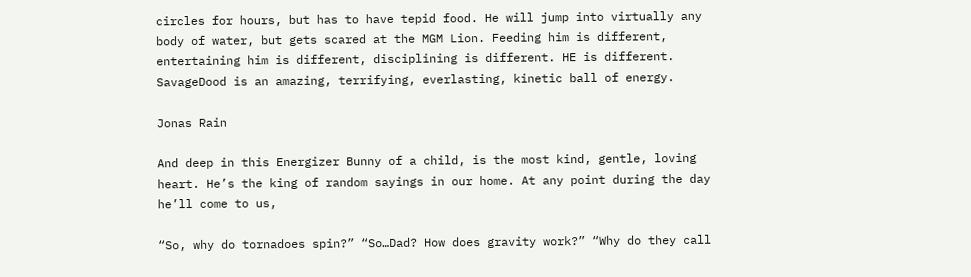circles for hours, but has to have tepid food. He will jump into virtually any body of water, but gets scared at the MGM Lion. Feeding him is different, entertaining him is different, disciplining is different. HE is different. SavageDood is an amazing, terrifying, everlasting, kinetic ball of energy.

Jonas Rain

And deep in this Energizer Bunny of a child, is the most kind, gentle, loving heart. He’s the king of random sayings in our home. At any point during the day he’ll come to us,

“So, why do tornadoes spin?” “So…Dad? How does gravity work?” “Why do they call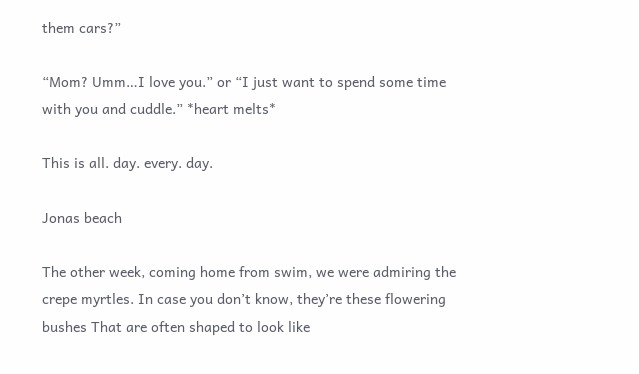them cars?”

“Mom? Umm…I love you.” or “I just want to spend some time with you and cuddle.” *heart melts*

This is all. day. every. day.

Jonas beach

The other week, coming home from swim, we were admiring the crepe myrtles. In case you don’t know, they’re these flowering bushes That are often shaped to look like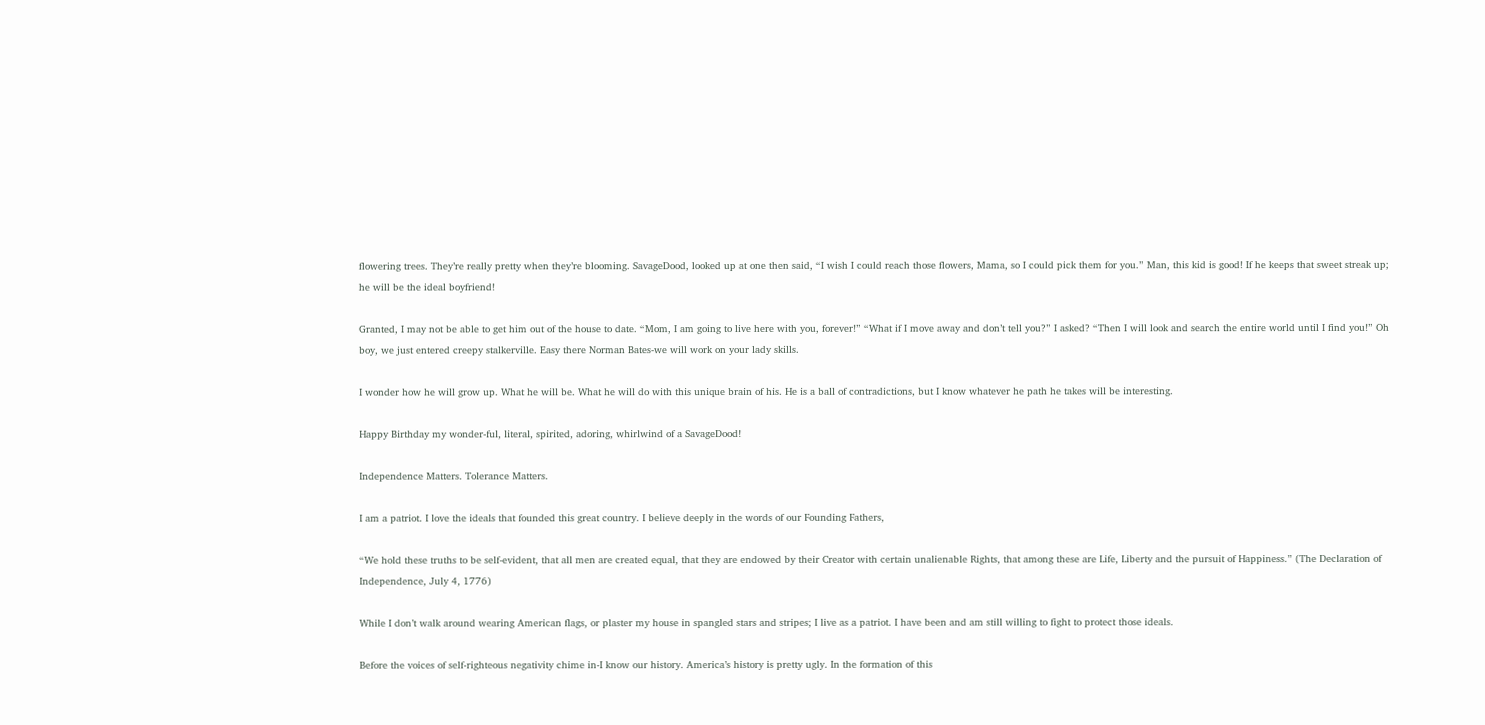flowering trees. They’re really pretty when they’re blooming. SavageDood, looked up at one then said, “I wish I could reach those flowers, Mama, so I could pick them for you.” Man, this kid is good! If he keeps that sweet streak up; he will be the ideal boyfriend!

Granted, I may not be able to get him out of the house to date. “Mom, I am going to live here with you, forever!” “What if I move away and don’t tell you?” I asked? “Then I will look and search the entire world until I find you!” Oh boy, we just entered creepy stalkerville. Easy there Norman Bates-we will work on your lady skills.

I wonder how he will grow up. What he will be. What he will do with this unique brain of his. He is a ball of contradictions, but I know whatever he path he takes will be interesting.

Happy Birthday my wonder-ful, literal, spirited, adoring, whirlwind of a SavageDood!

Independence Matters. Tolerance Matters.

I am a patriot. I love the ideals that founded this great country. I believe deeply in the words of our Founding Fathers,

“We hold these truths to be self-evident, that all men are created equal, that they are endowed by their Creator with certain unalienable Rights, that among these are Life, Liberty and the pursuit of Happiness.” (The Declaration of Independence, July 4, 1776)

While I don’t walk around wearing American flags, or plaster my house in spangled stars and stripes; I live as a patriot. I have been and am still willing to fight to protect those ideals.

Before the voices of self-righteous negativity chime in-I know our history. America’s history is pretty ugly. In the formation of this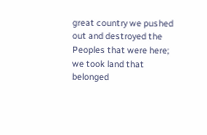great country we pushed out and destroyed the Peoples that were here; we took land that belonged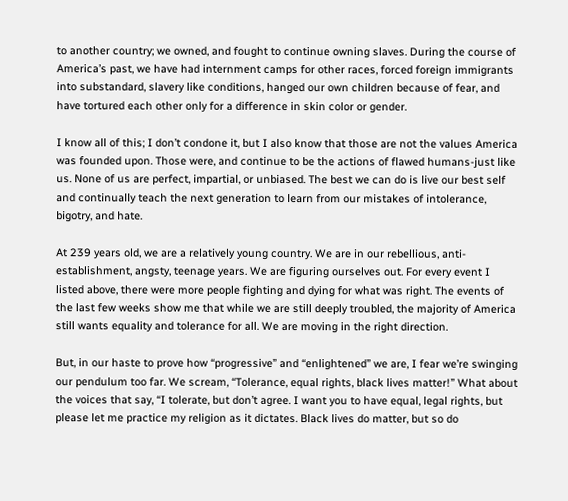to another country; we owned, and fought to continue owning slaves. During the course of America’s past, we have had internment camps for other races, forced foreign immigrants into substandard, slavery like conditions, hanged our own children because of fear, and have tortured each other only for a difference in skin color or gender.

I know all of this; I don’t condone it, but I also know that those are not the values America was founded upon. Those were, and continue to be the actions of flawed humans-just like us. None of us are perfect, impartial, or unbiased. The best we can do is live our best self and continually teach the next generation to learn from our mistakes of intolerance, bigotry, and hate.

At 239 years old, we are a relatively young country. We are in our rebellious, anti-establishment, angsty, teenage years. We are figuring ourselves out. For every event I listed above, there were more people fighting and dying for what was right. The events of  the last few weeks show me that while we are still deeply troubled, the majority of America still wants equality and tolerance for all. We are moving in the right direction.

But, in our haste to prove how “progressive” and “enlightened” we are, I fear we’re swinging our pendulum too far. We scream, “Tolerance, equal rights, black lives matter!” What about the voices that say, “I tolerate, but don’t agree. I want you to have equal, legal rights, but please let me practice my religion as it dictates. Black lives do matter, but so do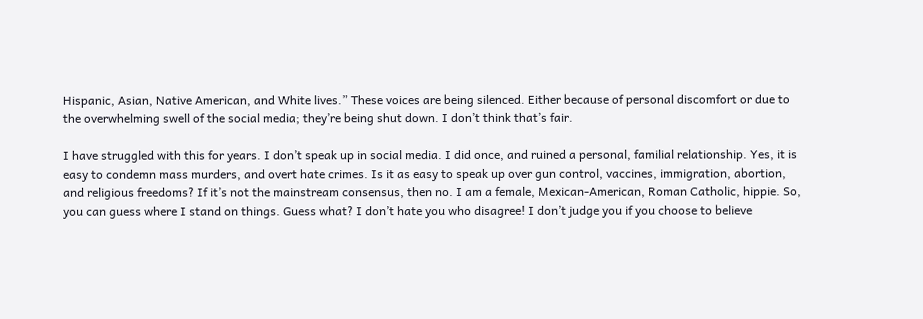Hispanic, Asian, Native American, and White lives.” These voices are being silenced. Either because of personal discomfort or due to the overwhelming swell of the social media; they’re being shut down. I don’t think that’s fair.

I have struggled with this for years. I don’t speak up in social media. I did once, and ruined a personal, familial relationship. Yes, it is easy to condemn mass murders, and overt hate crimes. Is it as easy to speak up over gun control, vaccines, immigration, abortion, and religious freedoms? If it’s not the mainstream consensus, then no. I am a female, Mexican-American, Roman Catholic, hippie. So, you can guess where I stand on things. Guess what? I don’t hate you who disagree! I don’t judge you if you choose to believe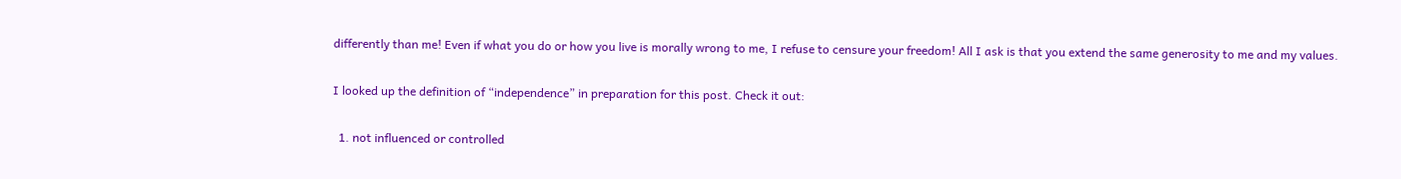differently than me! Even if what you do or how you live is morally wrong to me, I refuse to censure your freedom! All I ask is that you extend the same generosity to me and my values.

I looked up the definition of “independence” in preparation for this post. Check it out:

  1. not influenced or controlled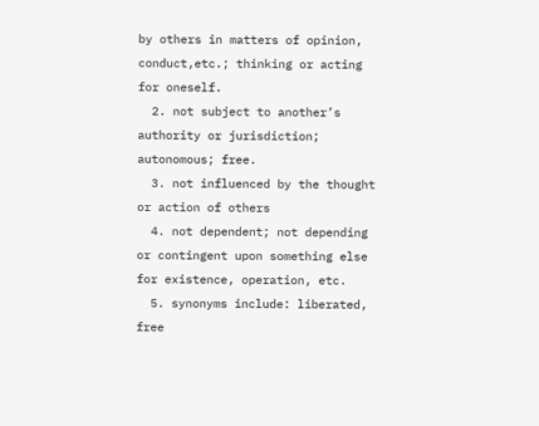by others in matters of opinion, conduct,etc.; thinking or acting for oneself.
  2. not subject to another’s authority or jurisdiction; autonomous; free.
  3. not influenced by the thought or action of others
  4. not dependent; not depending or contingent upon something else for existence, operation, etc.
  5. synonyms include: liberated, free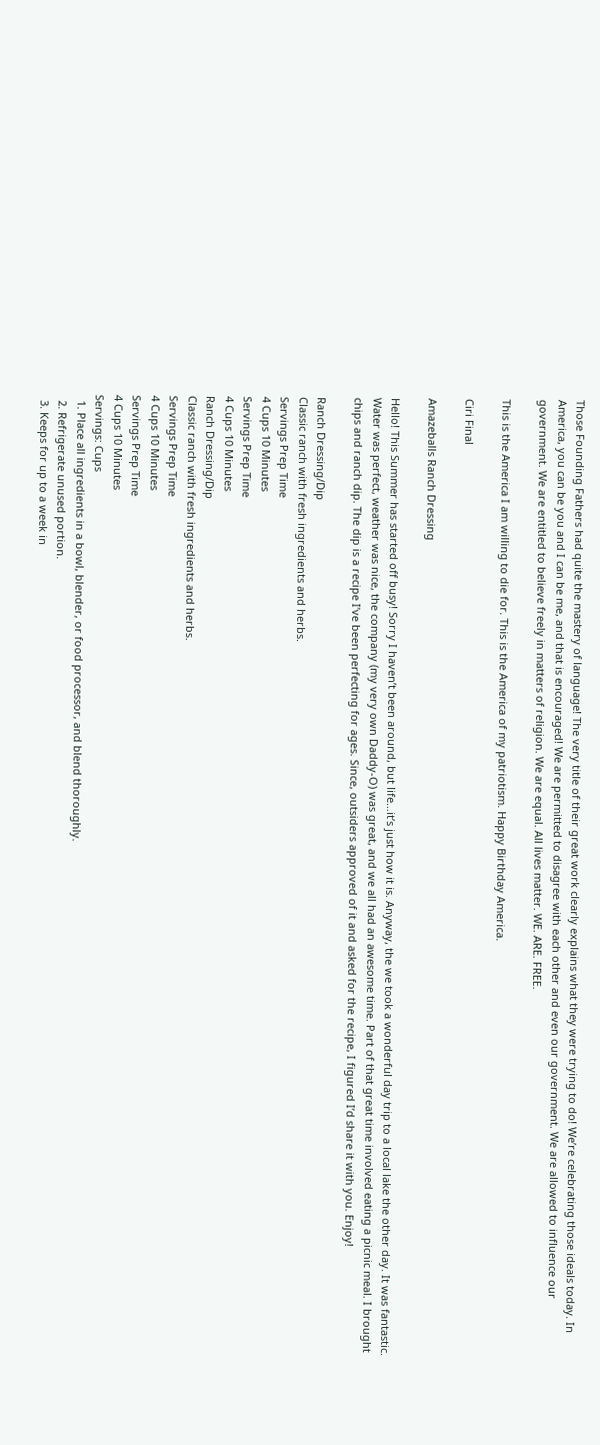Those Founding Fathers had quite the mastery of language! The very title of their great work clearly explains what they were trying to do! We’re celebrating those ideals today. In America, you can be you and I can be me, and that is encouraged! We are permitted to disagree with each other and even our government. We are allowed to influence our government. We are entitled to believe freely in matters of religion. We are equal. All lives matter. WE. ARE. FREE.

This is the America I am willing to die for. This is the America of my patriotism. Happy Birthday America.

Ciri Final

Amazeballs Ranch Dressing

Hello! This Summer has started off busy! Sorry I haven’t been around, but life…it’s just how it is. Anyway, the we took a wonderful day trip to a local lake the other day. It was fantastic. Water was perfect, weather was nice, the company (my very own Daddy-O) was great, and we all had an awesome time. Part of that great time involved eating a picnic meal. I brought chips and ranch dip. The dip is a recipe I’ve been perfecting for ages. Since, outsiders approved of it and asked for the recipe, I figured I’d share it with you. Enjoy!

Ranch Dressing/Dip
Classic ranch with fresh ingredients and herbs.
Servings Prep Time
4 Cups 10 Minutes
Servings Prep Time
4 Cups 10 Minutes
Ranch Dressing/Dip
Classic ranch with fresh ingredients and herbs.
Servings Prep Time
4 Cups 10 Minutes
Servings Prep Time
4 Cups 10 Minutes
Servings: Cups
  1. Place all ingredients in a bowl, blender, or food processor, and blend thoroughly.
  2. Refrigerate unused portion.
  3. Keeps for up to a week in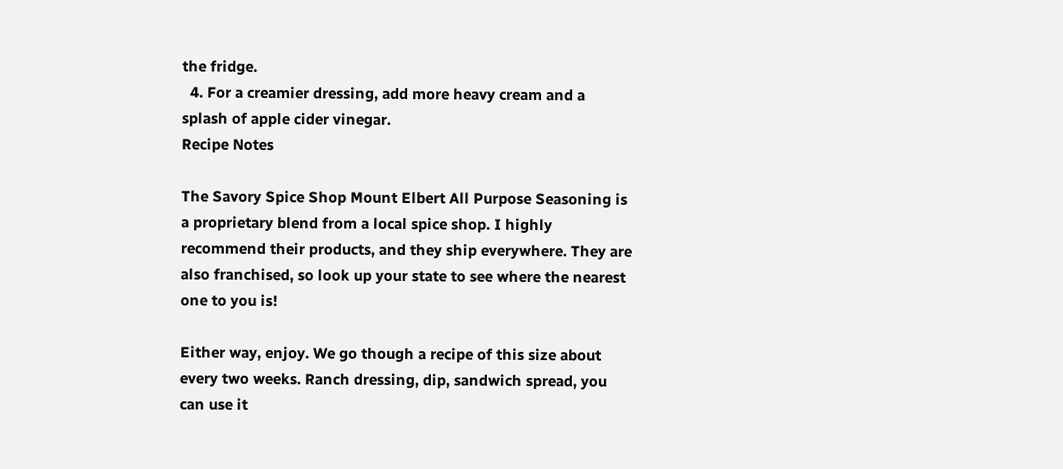the fridge.
  4. For a creamier dressing, add more heavy cream and a splash of apple cider vinegar.
Recipe Notes

The Savory Spice Shop Mount Elbert All Purpose Seasoning is a proprietary blend from a local spice shop. I highly recommend their products, and they ship everywhere. They are also franchised, so look up your state to see where the nearest one to you is!

Either way, enjoy. We go though a recipe of this size about every two weeks. Ranch dressing, dip, sandwich spread, you can use it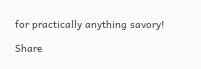for practically anything savory!

Share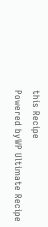this Recipe
Powered byWP Ultimate Recipe